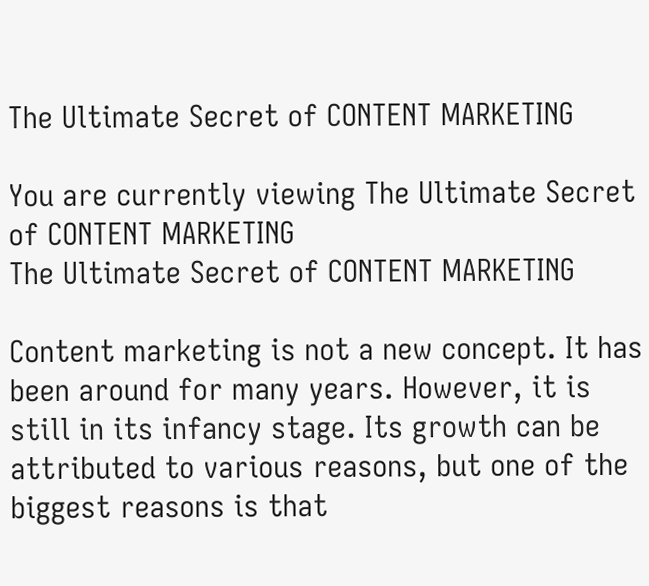The Ultimate Secret of CONTENT MARKETING

You are currently viewing The Ultimate Secret of CONTENT MARKETING
The Ultimate Secret of CONTENT MARKETING

Content marketing is not a new concept. It has been around for many years. However, it is still in its infancy stage. Its growth can be attributed to various reasons, but one of the biggest reasons is that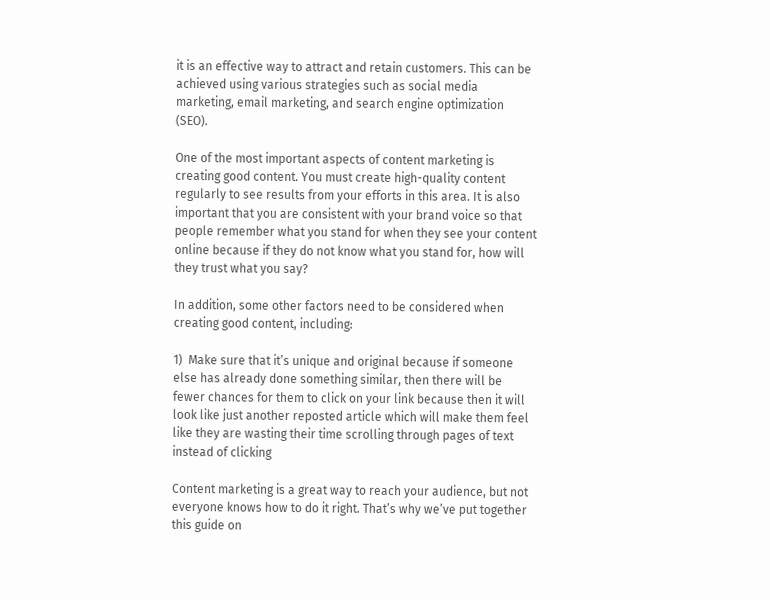it is an effective way to attract and retain customers. This can be achieved using various strategies such as social media marketing, email marketing, and search engine optimization (SEO).

One of the most important aspects of content marketing is creating good content. You must create high-quality content regularly to see results from your efforts in this area. It is also important that you are consistent with your brand voice so that people remember what you stand for when they see your content online because if they do not know what you stand for, how will they trust what you say?

In addition, some other factors need to be considered when creating good content, including:

1)  Make sure that it’s unique and original because if someone else has already done something similar, then there will be fewer chances for them to click on your link because then it will look like just another reposted article which will make them feel like they are wasting their time scrolling through pages of text instead of clicking

Content marketing is a great way to reach your audience, but not everyone knows how to do it right. That’s why we’ve put together this guide on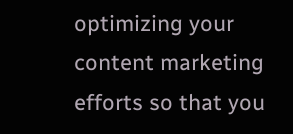optimizing your content marketing efforts so that you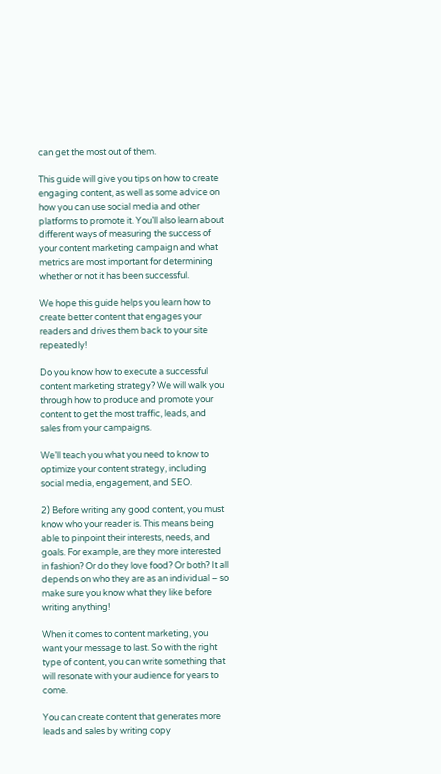can get the most out of them.

This guide will give you tips on how to create engaging content, as well as some advice on how you can use social media and other platforms to promote it. You’ll also learn about different ways of measuring the success of your content marketing campaign and what metrics are most important for determining whether or not it has been successful.

We hope this guide helps you learn how to create better content that engages your readers and drives them back to your site repeatedly!

Do you know how to execute a successful content marketing strategy? We will walk you through how to produce and promote your content to get the most traffic, leads, and sales from your campaigns.

We’ll teach you what you need to know to optimize your content strategy, including social media, engagement, and SEO.

2) Before writing any good content, you must know who your reader is. This means being able to pinpoint their interests, needs, and goals. For example, are they more interested in fashion? Or do they love food? Or both? It all depends on who they are as an individual – so make sure you know what they like before writing anything!

When it comes to content marketing, you want your message to last. So with the right type of content, you can write something that will resonate with your audience for years to come.

You can create content that generates more leads and sales by writing copy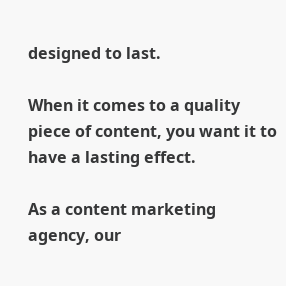designed to last.

When it comes to a quality piece of content, you want it to have a lasting effect.

As a content marketing agency, our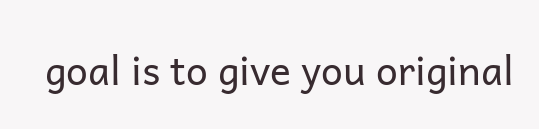goal is to give you original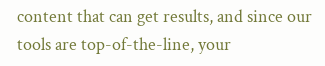content that can get results, and since our tools are top-of-the-line, your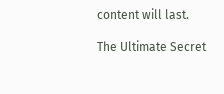content will last.

The Ultimate Secret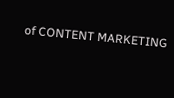of CONTENT MARKETING